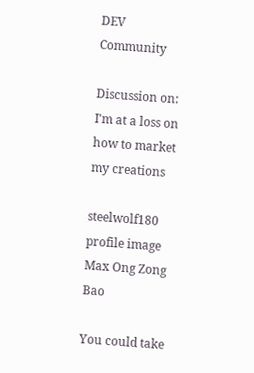DEV Community

Discussion on: I'm at a loss on how to market my creations

steelwolf180 profile image
Max Ong Zong Bao

You could take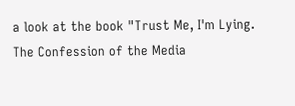a look at the book "Trust Me, I'm Lying. The Confession of the Media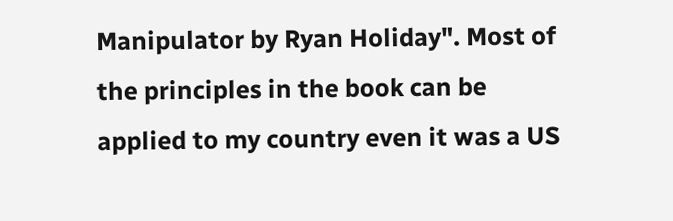Manipulator by Ryan Holiday". Most of the principles in the book can be applied to my country even it was a US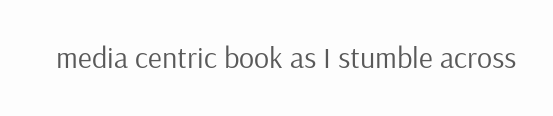media centric book as I stumble across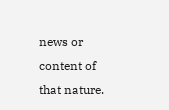news or content of that nature.